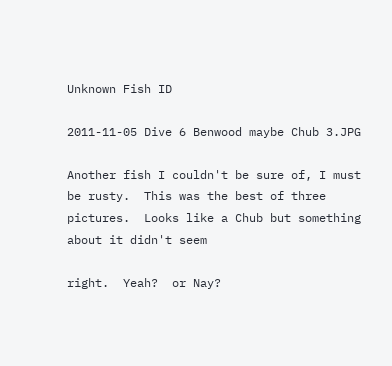Unknown Fish ID

2011-11-05 Dive 6 Benwood maybe Chub 3.JPG

Another fish I couldn't be sure of, I must be rusty.  This was the best of three pictures.  Looks like a Chub but something about it didn't seem

right.  Yeah?  or Nay?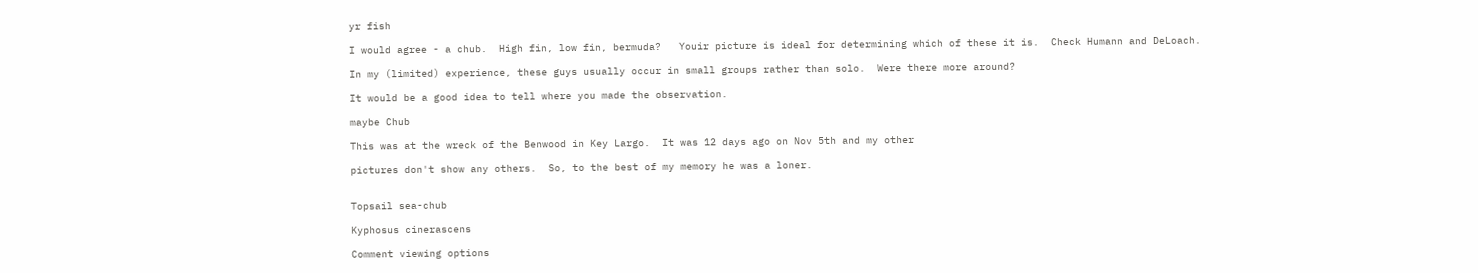yr fish

I would agree - a chub.  High fin, low fin, bermuda?   Youir picture is ideal for determining which of these it is.  Check Humann and DeLoach.

In my (limited) experience, these guys usually occur in small groups rather than solo.  Were there more around?

It would be a good idea to tell where you made the observation.

maybe Chub

This was at the wreck of the Benwood in Key Largo.  It was 12 days ago on Nov 5th and my other

pictures don't show any others.  So, to the best of my memory he was a loner.


Topsail sea-chub

Kyphosus cinerascens

Comment viewing options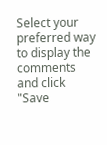Select your preferred way to display the comments and click "Save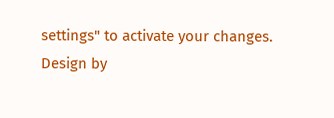settings" to activate your changes.
Design by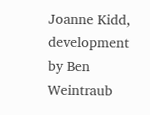Joanne Kidd, development by Ben Weintraub